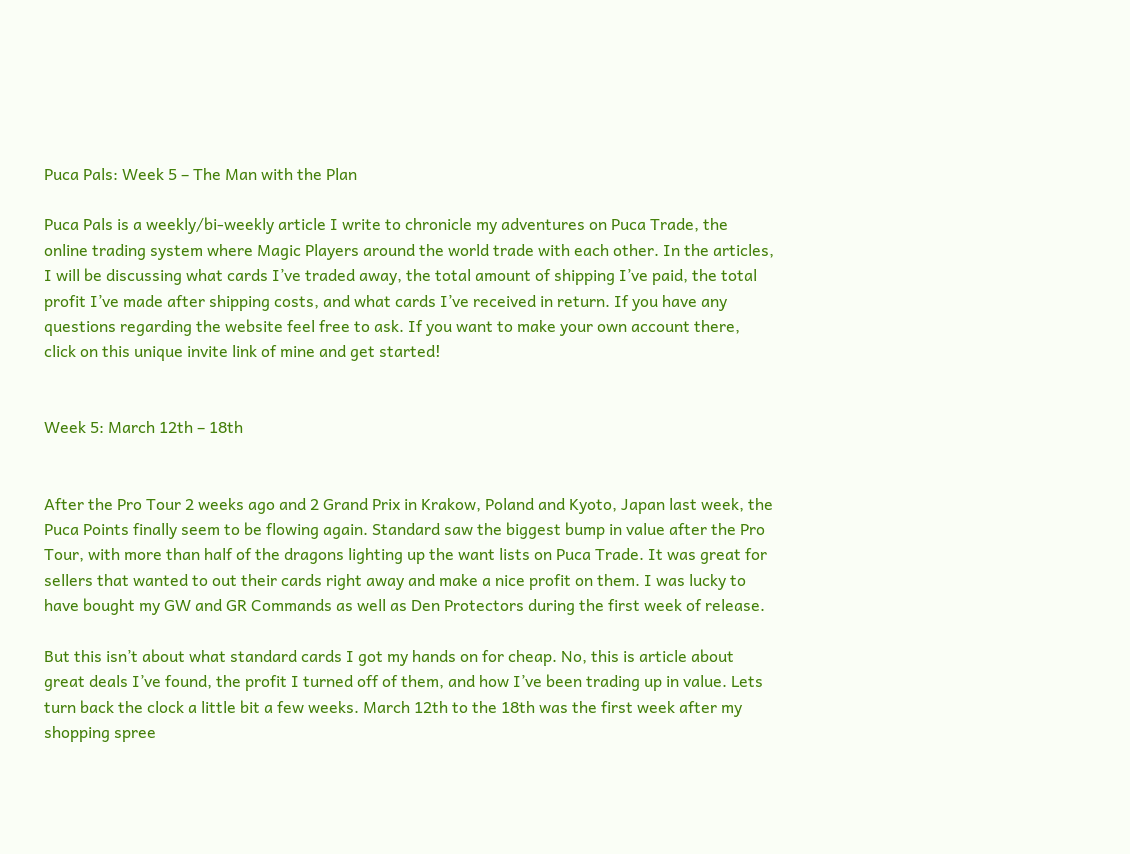Puca Pals: Week 5 – The Man with the Plan

Puca Pals is a weekly/bi-weekly article I write to chronicle my adventures on Puca Trade, the online trading system where Magic Players around the world trade with each other. In the articles, I will be discussing what cards I’ve traded away, the total amount of shipping I’ve paid, the total profit I’ve made after shipping costs, and what cards I’ve received in return. If you have any questions regarding the website feel free to ask. If you want to make your own account there, click on this unique invite link of mine and get started!


Week 5: March 12th – 18th


After the Pro Tour 2 weeks ago and 2 Grand Prix in Krakow, Poland and Kyoto, Japan last week, the Puca Points finally seem to be flowing again. Standard saw the biggest bump in value after the Pro Tour, with more than half of the dragons lighting up the want lists on Puca Trade. It was great for sellers that wanted to out their cards right away and make a nice profit on them. I was lucky to have bought my GW and GR Commands as well as Den Protectors during the first week of release.

But this isn’t about what standard cards I got my hands on for cheap. No, this is article about great deals I’ve found, the profit I turned off of them, and how I’ve been trading up in value. Lets turn back the clock a little bit a few weeks. March 12th to the 18th was the first week after my shopping spree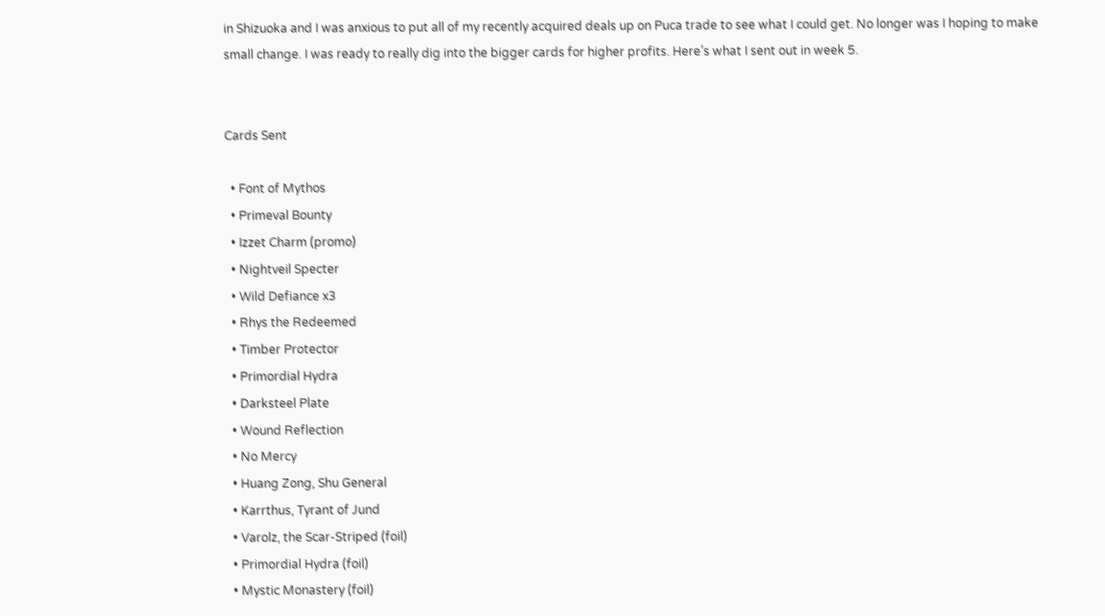in Shizuoka and I was anxious to put all of my recently acquired deals up on Puca trade to see what I could get. No longer was I hoping to make small change. I was ready to really dig into the bigger cards for higher profits. Here’s what I sent out in week 5.


Cards Sent

  • Font of Mythos
  • Primeval Bounty
  • Izzet Charm (promo)
  • Nightveil Specter
  • Wild Defiance x3
  • Rhys the Redeemed
  • Timber Protector
  • Primordial Hydra
  • Darksteel Plate
  • Wound Reflection
  • No Mercy
  • Huang Zong, Shu General
  • Karrthus, Tyrant of Jund
  • Varolz, the Scar-Striped (foil)
  • Primordial Hydra (foil)
  • Mystic Monastery (foil)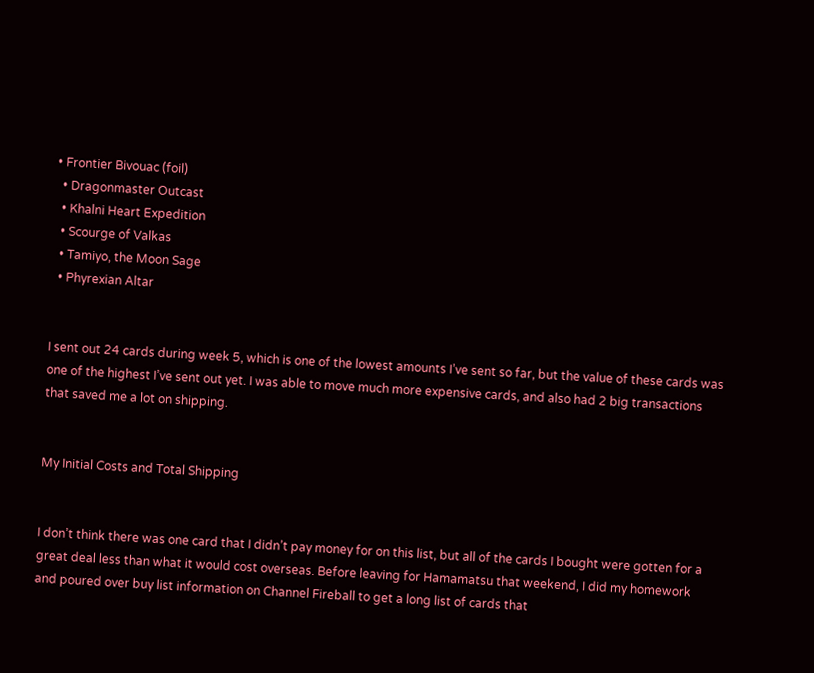• Frontier Bivouac (foil)
  • Dragonmaster Outcast
  • Khalni Heart Expedition
  • Scourge of Valkas
  • Tamiyo, the Moon Sage
  • Phyrexian Altar


I sent out 24 cards during week 5, which is one of the lowest amounts I’ve sent so far, but the value of these cards was one of the highest I’ve sent out yet. I was able to move much more expensive cards, and also had 2 big transactions that saved me a lot on shipping.


My Initial Costs and Total Shipping


I don’t think there was one card that I didn’t pay money for on this list, but all of the cards I bought were gotten for a great deal less than what it would cost overseas. Before leaving for Hamamatsu that weekend, I did my homework and poured over buy list information on Channel Fireball to get a long list of cards that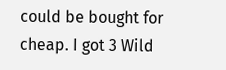could be bought for cheap. I got 3 Wild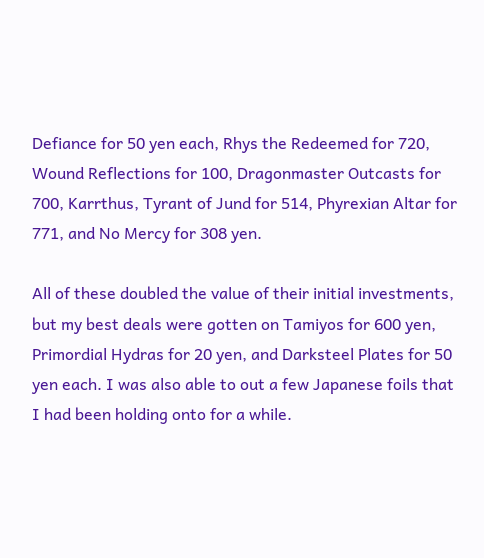Defiance for 50 yen each, Rhys the Redeemed for 720, Wound Reflections for 100, Dragonmaster Outcasts for 700, Karrthus, Tyrant of Jund for 514, Phyrexian Altar for 771, and No Mercy for 308 yen.

All of these doubled the value of their initial investments, but my best deals were gotten on Tamiyos for 600 yen, Primordial Hydras for 20 yen, and Darksteel Plates for 50 yen each. I was also able to out a few Japanese foils that I had been holding onto for a while.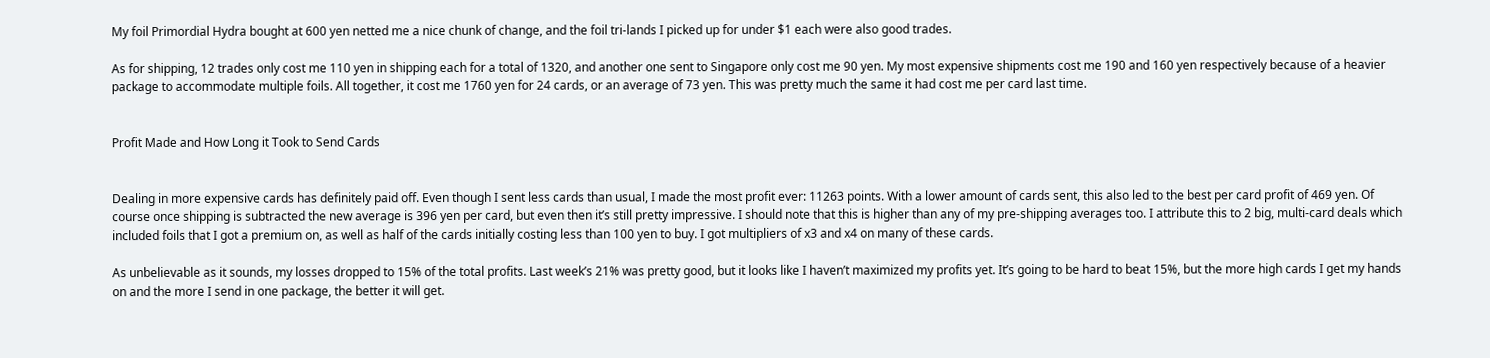My foil Primordial Hydra bought at 600 yen netted me a nice chunk of change, and the foil tri-lands I picked up for under $1 each were also good trades.

As for shipping, 12 trades only cost me 110 yen in shipping each for a total of 1320, and another one sent to Singapore only cost me 90 yen. My most expensive shipments cost me 190 and 160 yen respectively because of a heavier package to accommodate multiple foils. All together, it cost me 1760 yen for 24 cards, or an average of 73 yen. This was pretty much the same it had cost me per card last time.


Profit Made and How Long it Took to Send Cards


Dealing in more expensive cards has definitely paid off. Even though I sent less cards than usual, I made the most profit ever: 11263 points. With a lower amount of cards sent, this also led to the best per card profit of 469 yen. Of course once shipping is subtracted the new average is 396 yen per card, but even then it’s still pretty impressive. I should note that this is higher than any of my pre-shipping averages too. I attribute this to 2 big, multi-card deals which included foils that I got a premium on, as well as half of the cards initially costing less than 100 yen to buy. I got multipliers of x3 and x4 on many of these cards.

As unbelievable as it sounds, my losses dropped to 15% of the total profits. Last week’s 21% was pretty good, but it looks like I haven’t maximized my profits yet. It’s going to be hard to beat 15%, but the more high cards I get my hands on and the more I send in one package, the better it will get.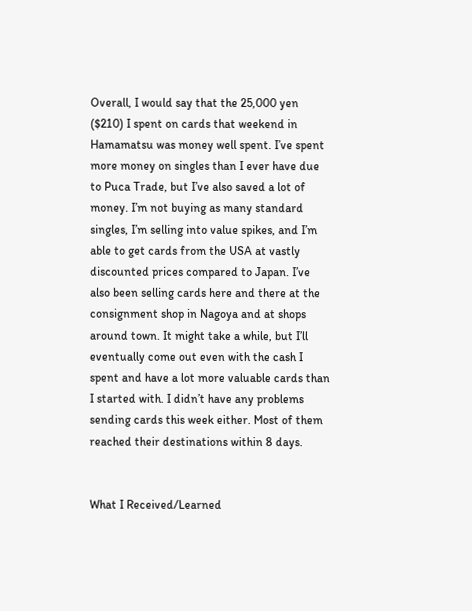Overall, I would say that the 25,000 yen ($210) I spent on cards that weekend in Hamamatsu was money well spent. I’ve spent more money on singles than I ever have due to Puca Trade, but I’ve also saved a lot of money. I’m not buying as many standard singles, I’m selling into value spikes, and I’m able to get cards from the USA at vastly discounted prices compared to Japan. I’ve also been selling cards here and there at the consignment shop in Nagoya and at shops around town. It might take a while, but I’ll eventually come out even with the cash I spent and have a lot more valuable cards than I started with. I didn’t have any problems sending cards this week either. Most of them reached their destinations within 8 days.


What I Received/Learned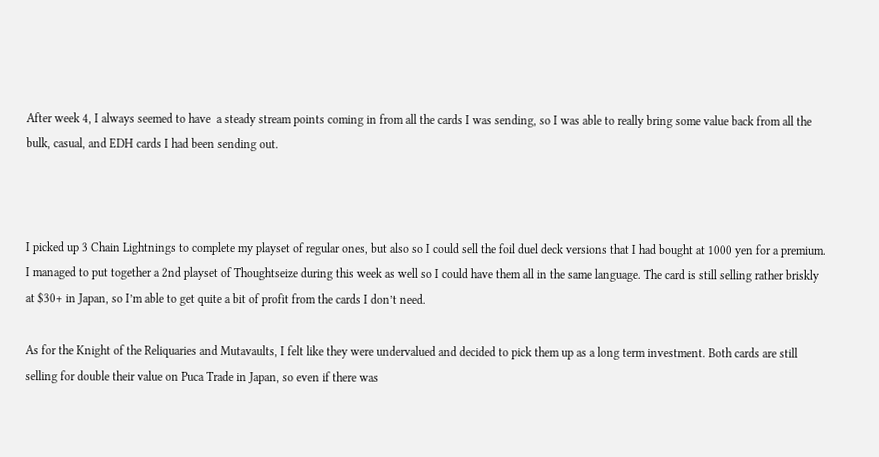After week 4, I always seemed to have  a steady stream points coming in from all the cards I was sending, so I was able to really bring some value back from all the bulk, casual, and EDH cards I had been sending out.



I picked up 3 Chain Lightnings to complete my playset of regular ones, but also so I could sell the foil duel deck versions that I had bought at 1000 yen for a premium. I managed to put together a 2nd playset of Thoughtseize during this week as well so I could have them all in the same language. The card is still selling rather briskly at $30+ in Japan, so I’m able to get quite a bit of profit from the cards I don’t need.

As for the Knight of the Reliquaries and Mutavaults, I felt like they were undervalued and decided to pick them up as a long term investment. Both cards are still selling for double their value on Puca Trade in Japan, so even if there was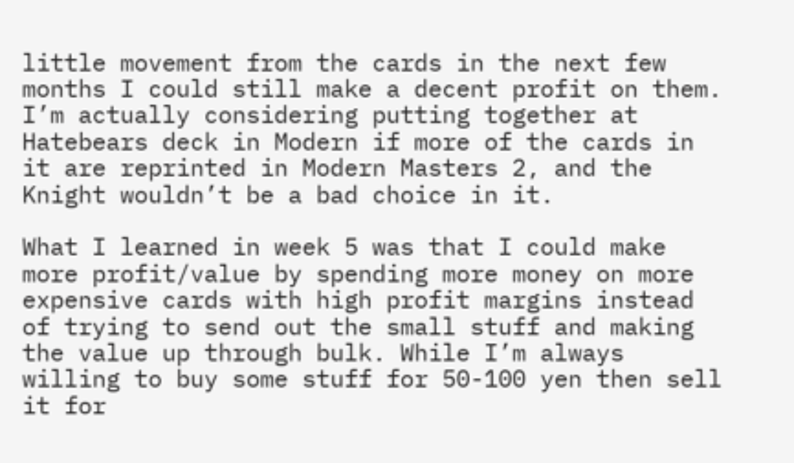little movement from the cards in the next few months I could still make a decent profit on them. I’m actually considering putting together at Hatebears deck in Modern if more of the cards in it are reprinted in Modern Masters 2, and the Knight wouldn’t be a bad choice in it.

What I learned in week 5 was that I could make more profit/value by spending more money on more expensive cards with high profit margins instead of trying to send out the small stuff and making the value up through bulk. While I’m always willing to buy some stuff for 50-100 yen then sell it for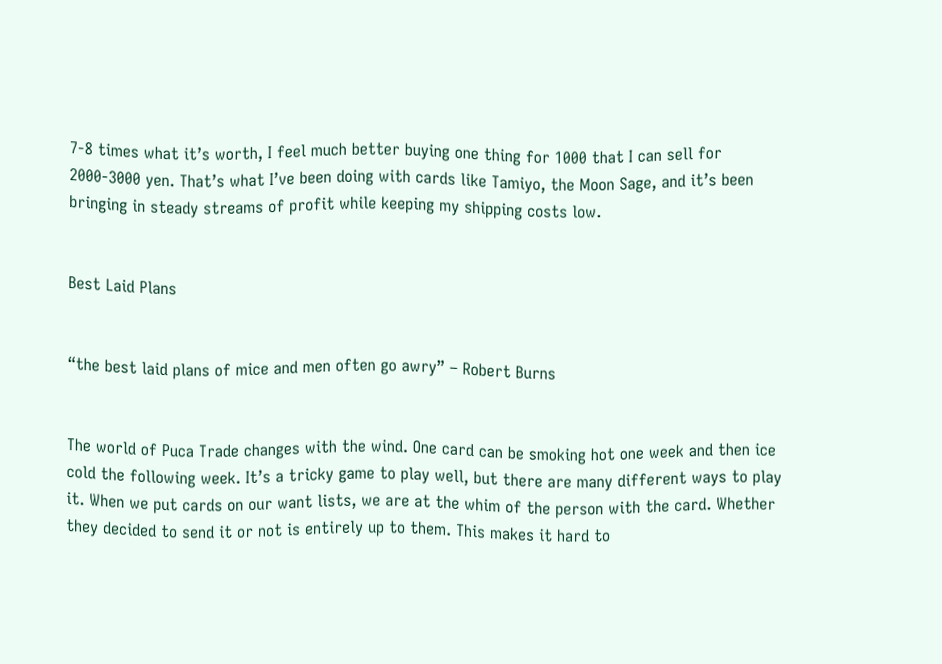7-8 times what it’s worth, I feel much better buying one thing for 1000 that I can sell for 2000-3000 yen. That’s what I’ve been doing with cards like Tamiyo, the Moon Sage, and it’s been bringing in steady streams of profit while keeping my shipping costs low.


Best Laid Plans


“the best laid plans of mice and men often go awry” – Robert Burns


The world of Puca Trade changes with the wind. One card can be smoking hot one week and then ice cold the following week. It’s a tricky game to play well, but there are many different ways to play it. When we put cards on our want lists, we are at the whim of the person with the card. Whether they decided to send it or not is entirely up to them. This makes it hard to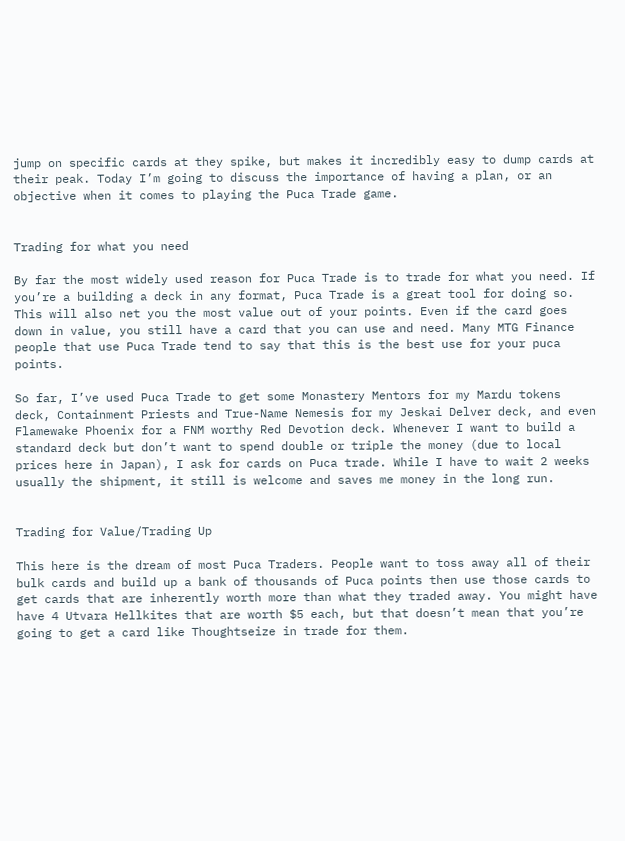jump on specific cards at they spike, but makes it incredibly easy to dump cards at their peak. Today I’m going to discuss the importance of having a plan, or an objective when it comes to playing the Puca Trade game.


Trading for what you need

By far the most widely used reason for Puca Trade is to trade for what you need. If you’re a building a deck in any format, Puca Trade is a great tool for doing so. This will also net you the most value out of your points. Even if the card goes down in value, you still have a card that you can use and need. Many MTG Finance people that use Puca Trade tend to say that this is the best use for your puca points.

So far, I’ve used Puca Trade to get some Monastery Mentors for my Mardu tokens deck, Containment Priests and True-Name Nemesis for my Jeskai Delver deck, and even Flamewake Phoenix for a FNM worthy Red Devotion deck. Whenever I want to build a standard deck but don’t want to spend double or triple the money (due to local prices here in Japan), I ask for cards on Puca trade. While I have to wait 2 weeks usually the shipment, it still is welcome and saves me money in the long run.


Trading for Value/Trading Up

This here is the dream of most Puca Traders. People want to toss away all of their bulk cards and build up a bank of thousands of Puca points then use those cards to get cards that are inherently worth more than what they traded away. You might have have 4 Utvara Hellkites that are worth $5 each, but that doesn’t mean that you’re going to get a card like Thoughtseize in trade for them.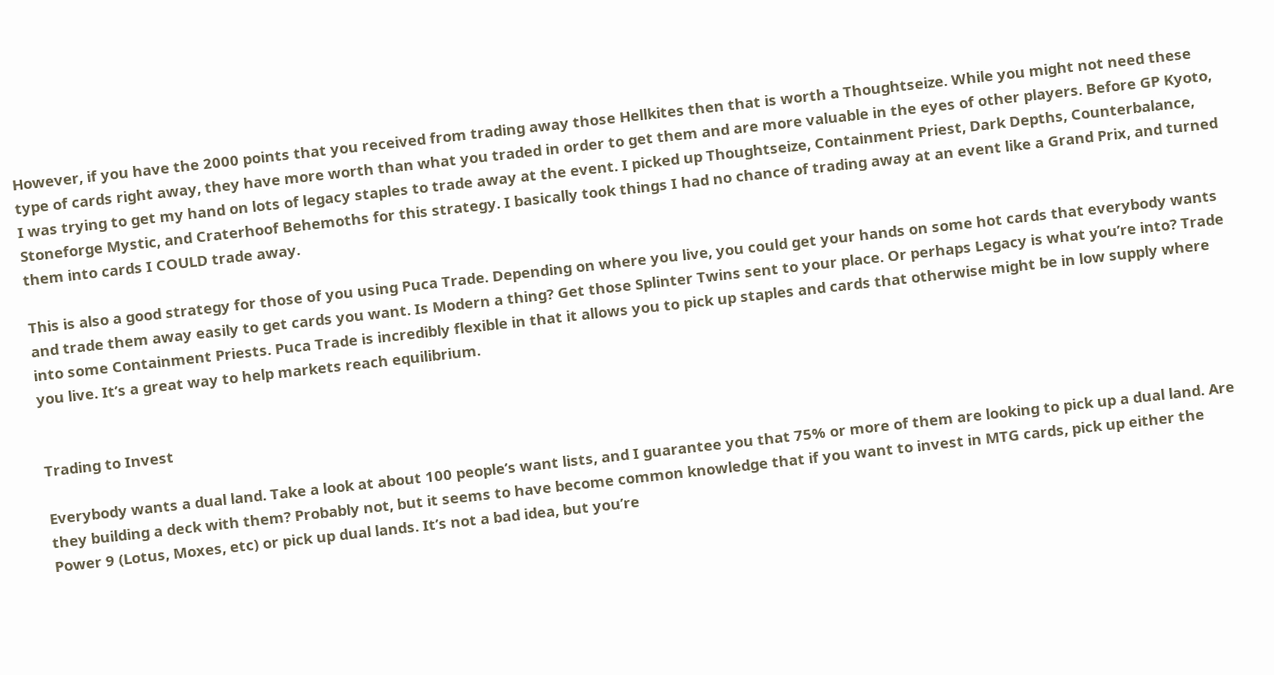However, if you have the 2000 points that you received from trading away those Hellkites then that is worth a Thoughtseize. While you might not need these type of cards right away, they have more worth than what you traded in order to get them and are more valuable in the eyes of other players. Before GP Kyoto, I was trying to get my hand on lots of legacy staples to trade away at the event. I picked up Thoughtseize, Containment Priest, Dark Depths, Counterbalance, Stoneforge Mystic, and Craterhoof Behemoths for this strategy. I basically took things I had no chance of trading away at an event like a Grand Prix, and turned them into cards I COULD trade away.

This is also a good strategy for those of you using Puca Trade. Depending on where you live, you could get your hands on some hot cards that everybody wants and trade them away easily to get cards you want. Is Modern a thing? Get those Splinter Twins sent to your place. Or perhaps Legacy is what you’re into? Trade into some Containment Priests. Puca Trade is incredibly flexible in that it allows you to pick up staples and cards that otherwise might be in low supply where you live. It’s a great way to help markets reach equilibrium.


Trading to Invest

Everybody wants a dual land. Take a look at about 100 people’s want lists, and I guarantee you that 75% or more of them are looking to pick up a dual land. Are they building a deck with them? Probably not, but it seems to have become common knowledge that if you want to invest in MTG cards, pick up either the Power 9 (Lotus, Moxes, etc) or pick up dual lands. It’s not a bad idea, but you’re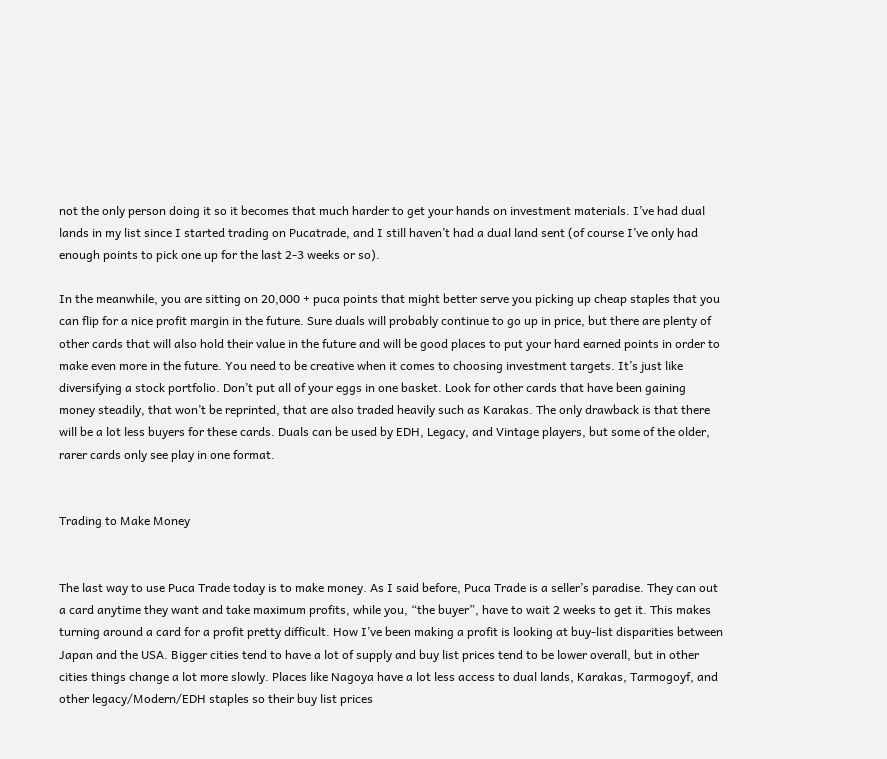not the only person doing it so it becomes that much harder to get your hands on investment materials. I’ve had dual lands in my list since I started trading on Pucatrade, and I still haven’t had a dual land sent (of course I’ve only had enough points to pick one up for the last 2-3 weeks or so).

In the meanwhile, you are sitting on 20,000 + puca points that might better serve you picking up cheap staples that you can flip for a nice profit margin in the future. Sure duals will probably continue to go up in price, but there are plenty of other cards that will also hold their value in the future and will be good places to put your hard earned points in order to make even more in the future. You need to be creative when it comes to choosing investment targets. It’s just like diversifying a stock portfolio. Don’t put all of your eggs in one basket. Look for other cards that have been gaining money steadily, that won’t be reprinted, that are also traded heavily such as Karakas. The only drawback is that there will be a lot less buyers for these cards. Duals can be used by EDH, Legacy, and Vintage players, but some of the older, rarer cards only see play in one format.


Trading to Make Money


The last way to use Puca Trade today is to make money. As I said before, Puca Trade is a seller’s paradise. They can out a card anytime they want and take maximum profits, while you, “the buyer”, have to wait 2 weeks to get it. This makes turning around a card for a profit pretty difficult. How I’ve been making a profit is looking at buy-list disparities between Japan and the USA. Bigger cities tend to have a lot of supply and buy list prices tend to be lower overall, but in other cities things change a lot more slowly. Places like Nagoya have a lot less access to dual lands, Karakas, Tarmogoyf, and other legacy/Modern/EDH staples so their buy list prices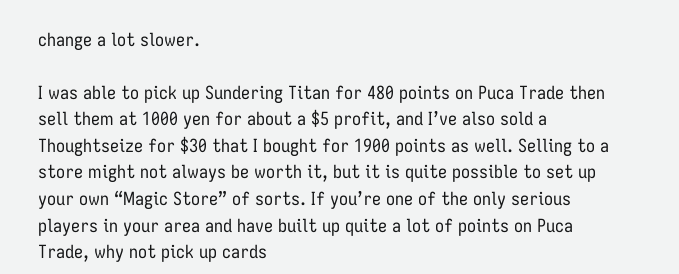change a lot slower.

I was able to pick up Sundering Titan for 480 points on Puca Trade then sell them at 1000 yen for about a $5 profit, and I’ve also sold a Thoughtseize for $30 that I bought for 1900 points as well. Selling to a store might not always be worth it, but it is quite possible to set up your own “Magic Store” of sorts. If you’re one of the only serious players in your area and have built up quite a lot of points on Puca Trade, why not pick up cards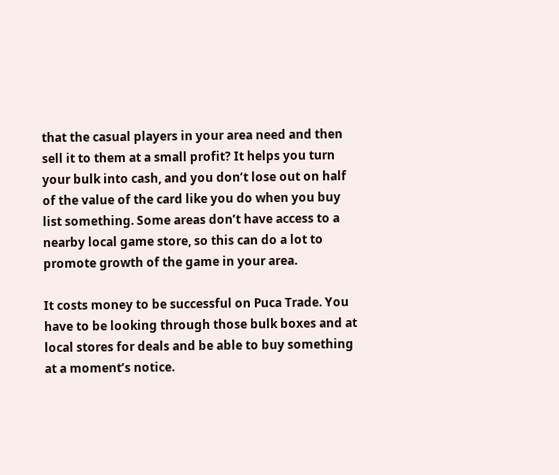that the casual players in your area need and then sell it to them at a small profit? It helps you turn your bulk into cash, and you don’t lose out on half of the value of the card like you do when you buy list something. Some areas don’t have access to a nearby local game store, so this can do a lot to promote growth of the game in your area.

It costs money to be successful on Puca Trade. You have to be looking through those bulk boxes and at local stores for deals and be able to buy something at a moment’s notice.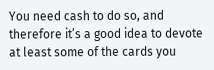You need cash to do so, and therefore it’s a good idea to devote at least some of the cards you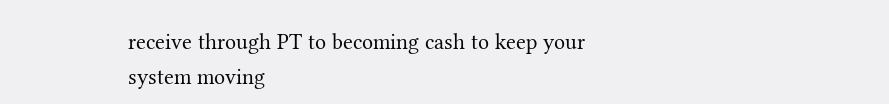receive through PT to becoming cash to keep your system moving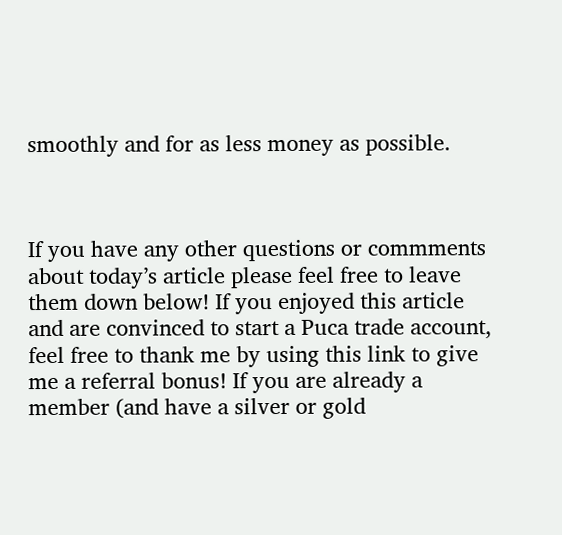smoothly and for as less money as possible.



If you have any other questions or commments about today’s article please feel free to leave them down below! If you enjoyed this article and are convinced to start a Puca trade account, feel free to thank me by using this link to give me a referral bonus! If you are already a member (and have a silver or gold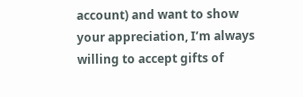account) and want to show your appreciation, I’m always willing to accept gifts of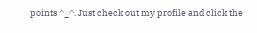points ^_^. Just check out my profile and click the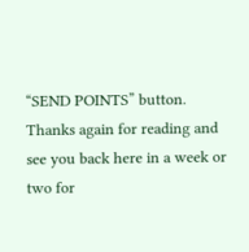“SEND POINTS” button. Thanks again for reading and see you back here in a week or two for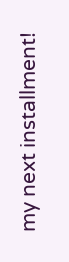my next installment!